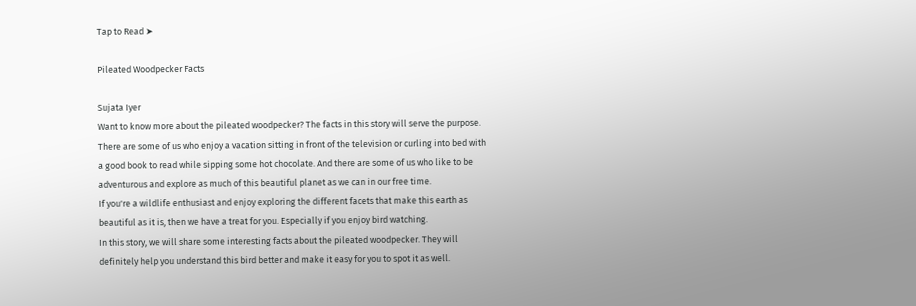Tap to Read ➤

Pileated Woodpecker Facts

Sujata Iyer
Want to know more about the pileated woodpecker? The facts in this story will serve the purpose.
There are some of us who enjoy a vacation sitting in front of the television or curling into bed with a good book to read while sipping some hot chocolate. And there are some of us who like to be adventurous and explore as much of this beautiful planet as we can in our free time.
If you're a wildlife enthusiast and enjoy exploring the different facets that make this earth as beautiful as it is, then we have a treat for you. Especially if you enjoy bird watching.
In this story, we will share some interesting facts about the pileated woodpecker. They will definitely help you understand this bird better and make it easy for you to spot it as well.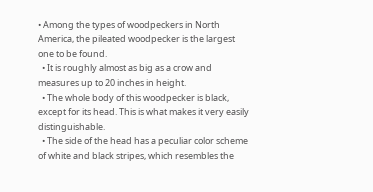• Among the types of woodpeckers in North America, the pileated woodpecker is the largest one to be found.
  • It is roughly almost as big as a crow and measures up to 20 inches in height.
  • The whole body of this woodpecker is black, except for its head. This is what makes it very easily distinguishable.
  • The side of the head has a peculiar color scheme of white and black stripes, which resembles the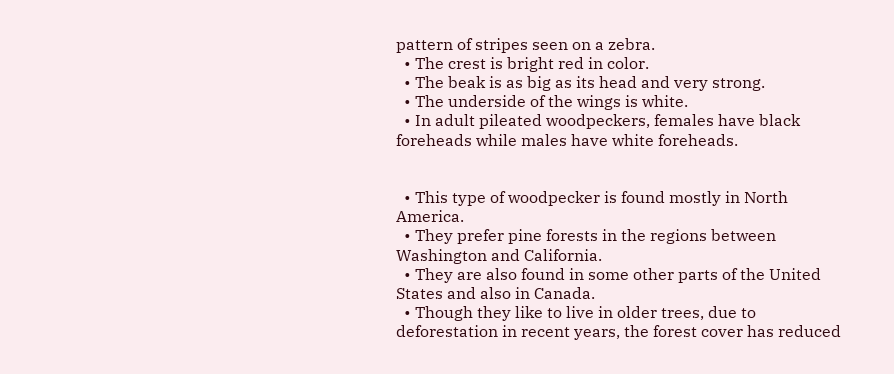pattern of stripes seen on a zebra.
  • The crest is bright red in color.
  • The beak is as big as its head and very strong.
  • The underside of the wings is white.
  • In adult pileated woodpeckers, females have black foreheads while males have white foreheads.


  • This type of woodpecker is found mostly in North America.
  • They prefer pine forests in the regions between Washington and California.
  • They are also found in some other parts of the United States and also in Canada.
  • Though they like to live in older trees, due to deforestation in recent years, the forest cover has reduced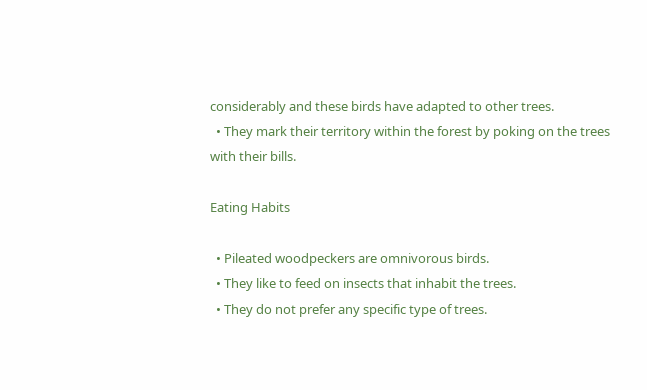considerably and these birds have adapted to other trees.
  • They mark their territory within the forest by poking on the trees with their bills.

Eating Habits

  • Pileated woodpeckers are omnivorous birds.
  • They like to feed on insects that inhabit the trees.
  • They do not prefer any specific type of trees.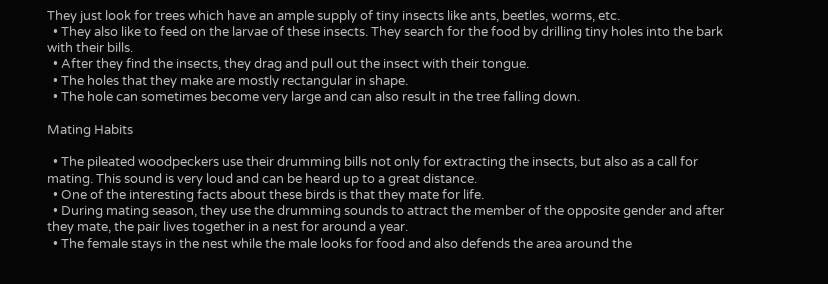They just look for trees which have an ample supply of tiny insects like ants, beetles, worms, etc.
  • They also like to feed on the larvae of these insects. They search for the food by drilling tiny holes into the bark with their bills.
  • After they find the insects, they drag and pull out the insect with their tongue.
  • The holes that they make are mostly rectangular in shape.
  • The hole can sometimes become very large and can also result in the tree falling down.

Mating Habits

  • The pileated woodpeckers use their drumming bills not only for extracting the insects, but also as a call for mating. This sound is very loud and can be heard up to a great distance.
  • One of the interesting facts about these birds is that they mate for life.
  • During mating season, they use the drumming sounds to attract the member of the opposite gender and after they mate, the pair lives together in a nest for around a year.
  • The female stays in the nest while the male looks for food and also defends the area around the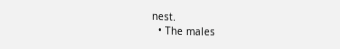nest.
  • The males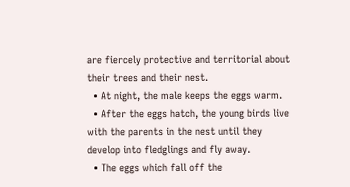are fiercely protective and territorial about their trees and their nest.
  • At night, the male keeps the eggs warm.
  • After the eggs hatch, the young birds live with the parents in the nest until they develop into fledglings and fly away.
  • The eggs which fall off the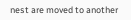nest are moved to another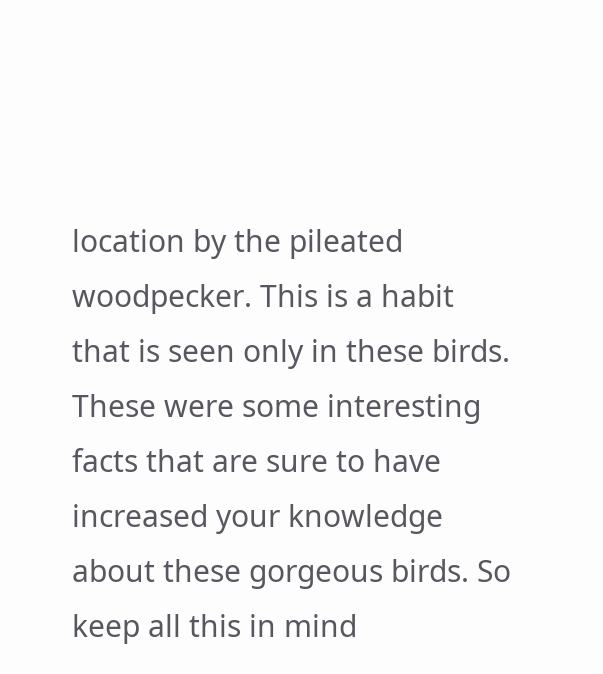location by the pileated woodpecker. This is a habit that is seen only in these birds.
These were some interesting facts that are sure to have increased your knowledge about these gorgeous birds. So keep all this in mind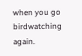when you go birdwatching again.